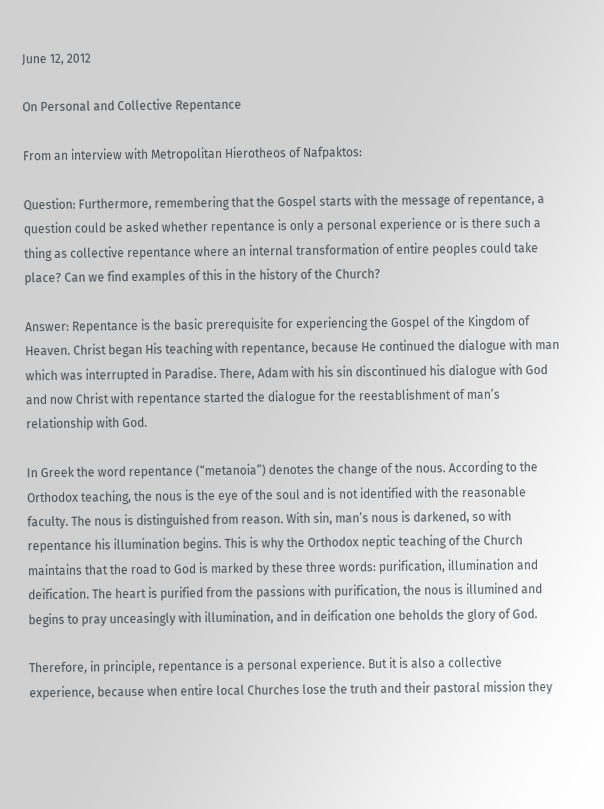June 12, 2012

On Personal and Collective Repentance

From an interview with Metropolitan Hierotheos of Nafpaktos:

Question: Furthermore, remembering that the Gospel starts with the message of repentance, a question could be asked whether repentance is only a personal experience or is there such a thing as collective repentance where an internal transformation of entire peoples could take place? Can we find examples of this in the history of the Church?

Answer: Repentance is the basic prerequisite for experiencing the Gospel of the Kingdom of Heaven. Christ began His teaching with repentance, because He continued the dialogue with man which was interrupted in Paradise. There, Adam with his sin discontinued his dialogue with God and now Christ with repentance started the dialogue for the reestablishment of man’s relationship with God.

In Greek the word repentance (“metanoia”) denotes the change of the nous. According to the Orthodox teaching, the nous is the eye of the soul and is not identified with the reasonable faculty. The nous is distinguished from reason. With sin, man’s nous is darkened, so with repentance his illumination begins. This is why the Orthodox neptic teaching of the Church maintains that the road to God is marked by these three words: purification, illumination and deification. The heart is purified from the passions with purification, the nous is illumined and begins to pray unceasingly with illumination, and in deification one beholds the glory of God.

Therefore, in principle, repentance is a personal experience. But it is also a collective experience, because when entire local Churches lose the truth and their pastoral mission they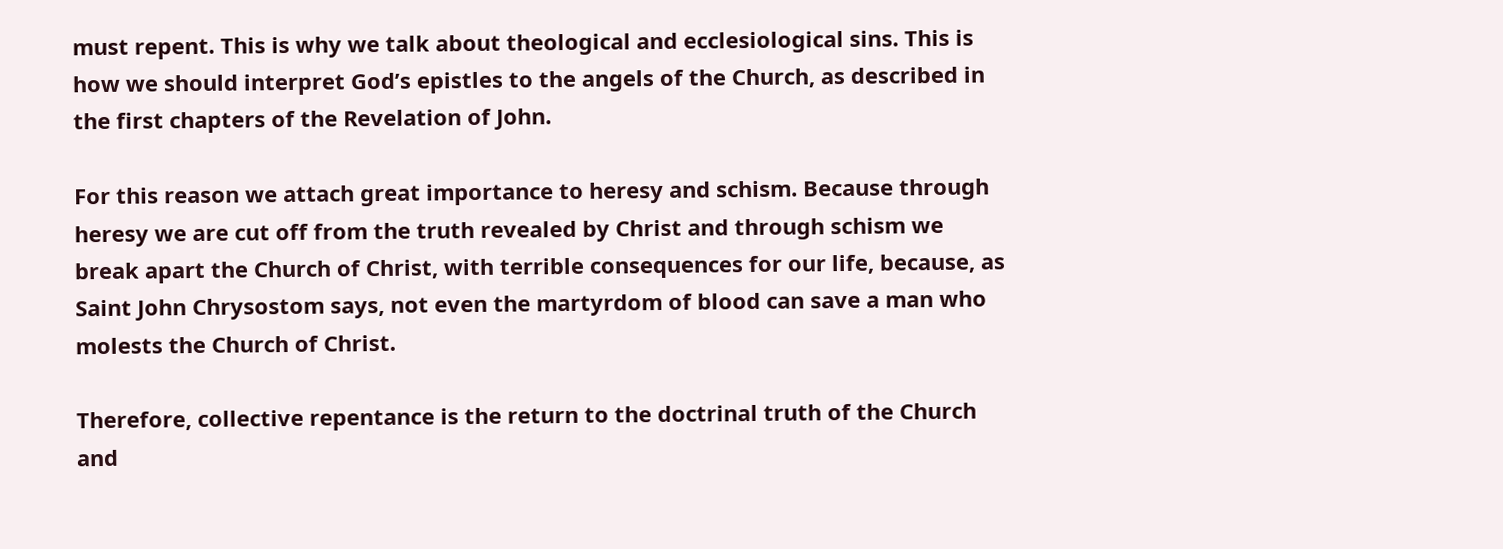must repent. This is why we talk about theological and ecclesiological sins. This is how we should interpret God’s epistles to the angels of the Church, as described in the first chapters of the Revelation of John.

For this reason we attach great importance to heresy and schism. Because through heresy we are cut off from the truth revealed by Christ and through schism we break apart the Church of Christ, with terrible consequences for our life, because, as Saint John Chrysostom says, not even the martyrdom of blood can save a man who molests the Church of Christ.

Therefore, collective repentance is the return to the doctrinal truth of the Church and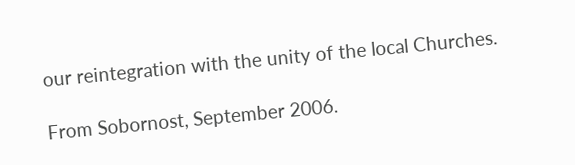our reintegration with the unity of the local Churches.

From Sobornost, September 2006.